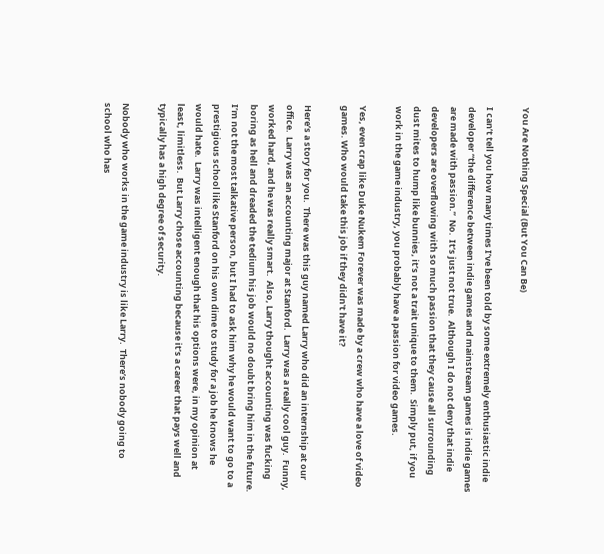You Are Nothing Special (But You Can Be)

I can’t tell you how many times I’ve been told by some extremely enthusiastic indie developer “the difference between indie games and mainstream games is indie games are made with passion.”  No.  It’s just not true.  Although I do not deny that indie developers are overflowing with so much passion that they cause all surrounding dust mites to hump like bunnies, it’s not a trait unique to them.  Simply put, if you work in the game industry, you probably have a passion for video games.

Yes, even crap like Duke Nukem Forever was made by a crew who have a love of video games. Who would take this job if they didn't have it?

Here’s a story for you.  There was this guy named Larry who did an internship at our office.  Larry was an accounting major at Stanford.  Larry was a really cool guy.  Funny, worked hard, and he was really smart.  Also, Larry thought accounting was fucking boring as hell and dreaded the tedium his job would no doubt bring him in the future.  I’m not the most talkative person, but I had to ask him why he would want to go to a prestigious school like Stanford on his own dime to study for a job he knows he would hate.  Larry was intelligent enough that his options were, in my opinion at least, limitless.  But Larry chose accounting because it’s a career that pays well and typically has a high degree of security.

Nobody who works in the game industry is like Larry.  There’s nobody going to school who has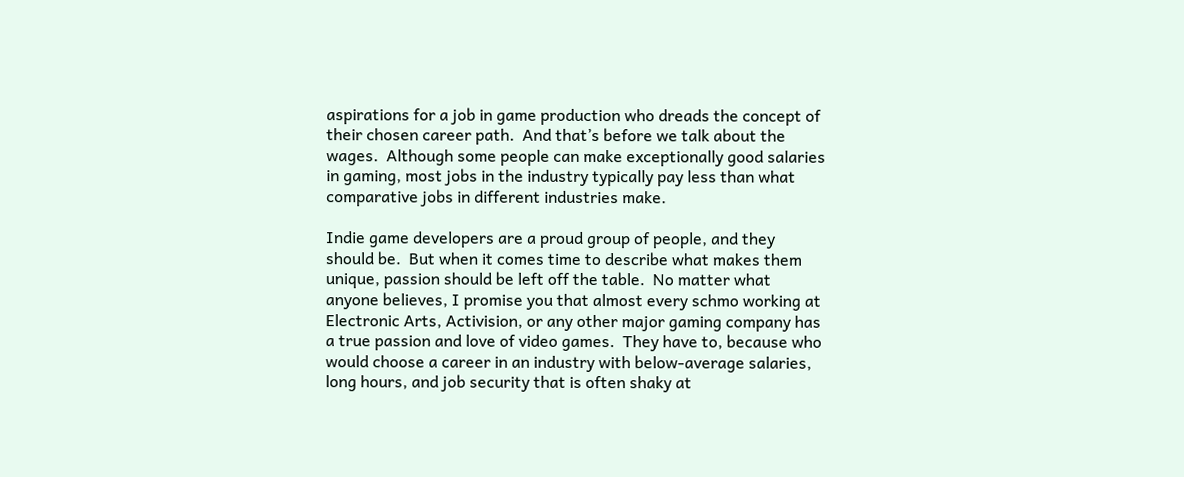aspirations for a job in game production who dreads the concept of their chosen career path.  And that’s before we talk about the wages.  Although some people can make exceptionally good salaries in gaming, most jobs in the industry typically pay less than what comparative jobs in different industries make.

Indie game developers are a proud group of people, and they should be.  But when it comes time to describe what makes them unique, passion should be left off the table.  No matter what anyone believes, I promise you that almost every schmo working at Electronic Arts, Activision, or any other major gaming company has a true passion and love of video games.  They have to, because who would choose a career in an industry with below-average salaries, long hours, and job security that is often shaky at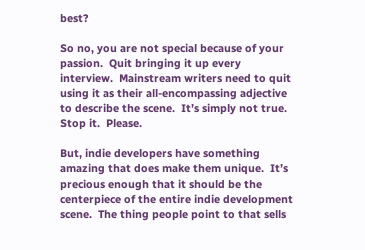best?

So no, you are not special because of your passion.  Quit bringing it up every interview.  Mainstream writers need to quit using it as their all-encompassing adjective to describe the scene.  It’s simply not true.  Stop it.  Please.

But, indie developers have something amazing that does make them unique.  It’s precious enough that it should be the centerpiece of the entire indie development scene.  The thing people point to that sells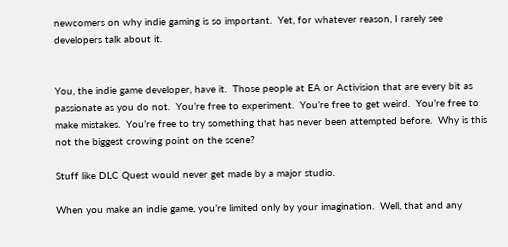newcomers on why indie gaming is so important.  Yet, for whatever reason, I rarely see developers talk about it.


You, the indie game developer, have it.  Those people at EA or Activision that are every bit as passionate as you do not.  You’re free to experiment.  You’re free to get weird.  You’re free to make mistakes.  You’re free to try something that has never been attempted before.  Why is this not the biggest crowing point on the scene?

Stuff like DLC Quest would never get made by a major studio.

When you make an indie game, you’re limited only by your imagination.  Well, that and any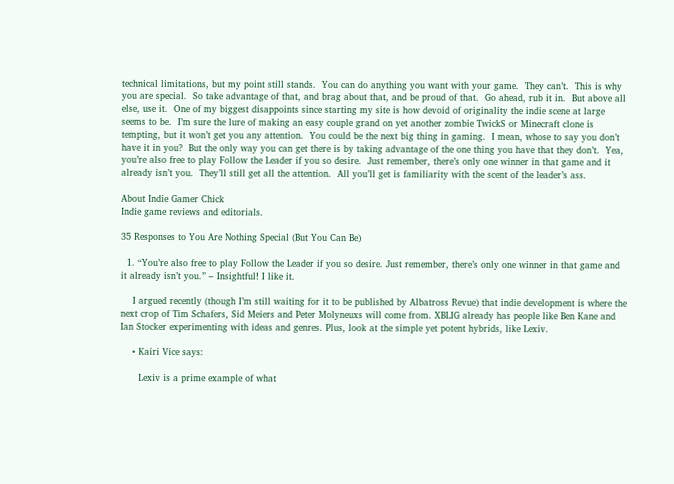technical limitations, but my point still stands.  You can do anything you want with your game.  They can’t.  This is why you are special.  So take advantage of that, and brag about that, and be proud of that.  Go ahead, rub it in.  But above all else, use it.  One of my biggest disappoints since starting my site is how devoid of originality the indie scene at large seems to be.  I’m sure the lure of making an easy couple grand on yet another zombie TwickS or Minecraft clone is tempting, but it won’t get you any attention.  You could be the next big thing in gaming.  I mean, whose to say you don’t have it in you?  But the only way you can get there is by taking advantage of the one thing you have that they don’t.  Yea, you’re also free to play Follow the Leader if you so desire.  Just remember, there’s only one winner in that game and it already isn’t you.  They’ll still get all the attention.  All you’ll get is familiarity with the scent of the leader’s ass.

About Indie Gamer Chick
Indie game reviews and editorials.

35 Responses to You Are Nothing Special (But You Can Be)

  1. “You’re also free to play Follow the Leader if you so desire. Just remember, there’s only one winner in that game and it already isn’t you.” – Insightful! I like it.

    I argued recently (though I’m still waiting for it to be published by Albatross Revue) that indie development is where the next crop of Tim Schafers, Sid Meiers and Peter Molyneuxs will come from. XBLIG already has people like Ben Kane and Ian Stocker experimenting with ideas and genres. Plus, look at the simple yet potent hybrids, like Lexiv.

    • Kairi Vice says:

      Lexiv is a prime example of what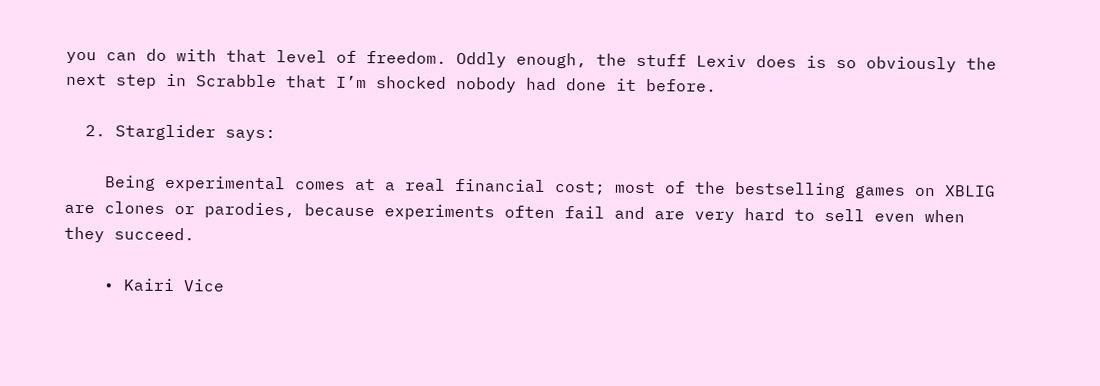you can do with that level of freedom. Oddly enough, the stuff Lexiv does is so obviously the next step in Scrabble that I’m shocked nobody had done it before.

  2. Starglider says:

    Being experimental comes at a real financial cost; most of the bestselling games on XBLIG are clones or parodies, because experiments often fail and are very hard to sell even when they succeed.

    • Kairi Vice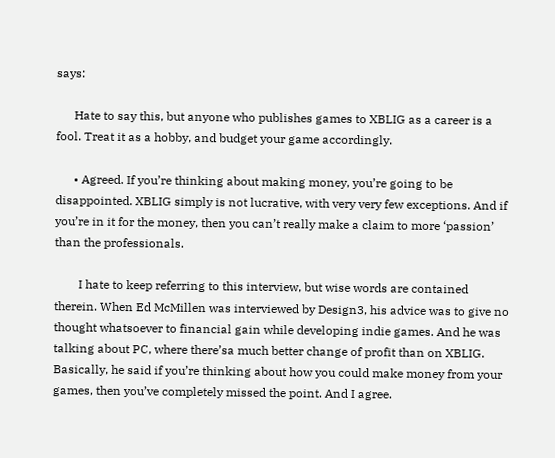says:

      Hate to say this, but anyone who publishes games to XBLIG as a career is a fool. Treat it as a hobby, and budget your game accordingly.

      • Agreed. If you’re thinking about making money, you’re going to be disappointed. XBLIG simply is not lucrative, with very very few exceptions. And if you’re in it for the money, then you can’t really make a claim to more ‘passion’ than the professionals.

        I hate to keep referring to this interview, but wise words are contained therein. When Ed McMillen was interviewed by Design3, his advice was to give no thought whatsoever to financial gain while developing indie games. And he was talking about PC, where there’sa much better change of profit than on XBLIG. Basically, he said if you’re thinking about how you could make money from your games, then you’ve completely missed the point. And I agree.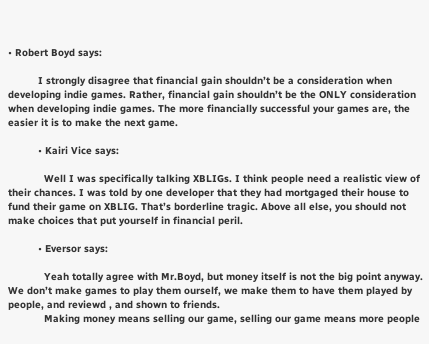• Robert Boyd says:

          I strongly disagree that financial gain shouldn’t be a consideration when developing indie games. Rather, financial gain shouldn’t be the ONLY consideration when developing indie games. The more financially successful your games are, the easier it is to make the next game.

          • Kairi Vice says:

            Well I was specifically talking XBLIGs. I think people need a realistic view of their chances. I was told by one developer that they had mortgaged their house to fund their game on XBLIG. That’s borderline tragic. Above all else, you should not make choices that put yourself in financial peril.

          • Eversor says:

            Yeah totally agree with Mr.Boyd, but money itself is not the big point anyway. We don’t make games to play them ourself, we make them to have them played by people, and reviewd , and shown to friends.
            Making money means selling our game, selling our game means more people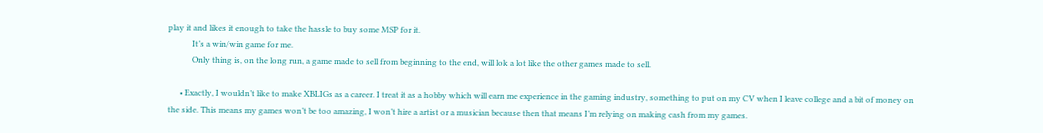play it and likes it enough to take the hassle to buy some MSP for it.
            It’s a win/win game for me.
            Only thing is, on the long run, a game made to sell from beginning to the end, will lok a lot like the other games made to sell.

      • Exactly, I wouldn’t like to make XBLIGs as a career. I treat it as a hobby which will earn me experience in the gaming industry, something to put on my CV when I leave college and a bit of money on the side. This means my games won’t be too amazing, I won’t hire a artist or a musician because then that means I’m relying on making cash from my games.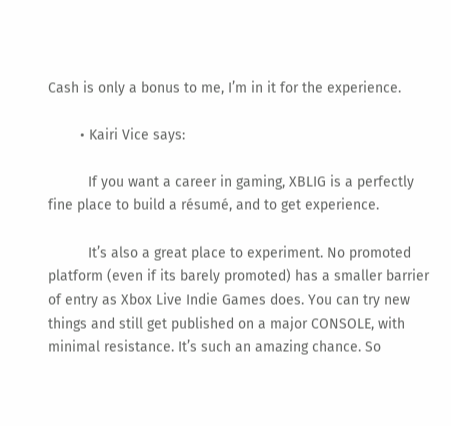Cash is only a bonus to me, I’m in it for the experience.

        • Kairi Vice says:

          If you want a career in gaming, XBLIG is a perfectly fine place to build a résumé, and to get experience.

          It’s also a great place to experiment. No promoted platform (even if its barely promoted) has a smaller barrier of entry as Xbox Live Indie Games does. You can try new things and still get published on a major CONSOLE, with minimal resistance. It’s such an amazing chance. So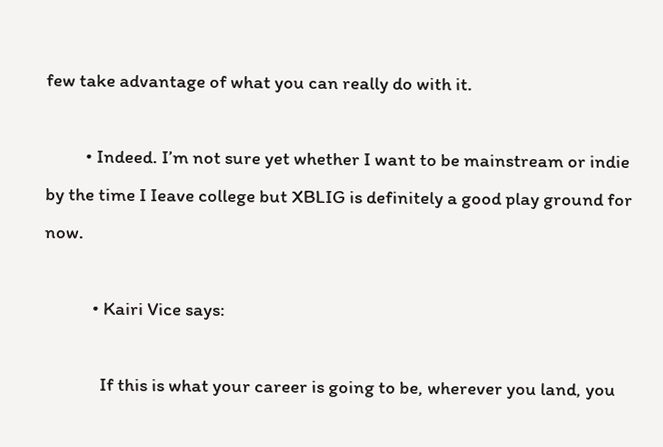few take advantage of what you can really do with it.

          • Indeed. I’m not sure yet whether I want to be mainstream or indie by the time I Ieave college but XBLIG is definitely a good play ground for now.

            • Kairi Vice says:

              If this is what your career is going to be, wherever you land, you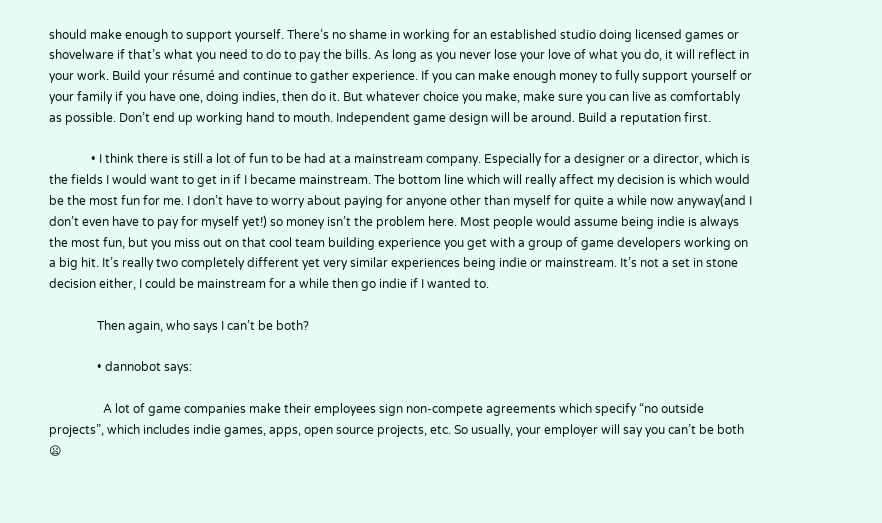should make enough to support yourself. There’s no shame in working for an established studio doing licensed games or shovelware if that’s what you need to do to pay the bills. As long as you never lose your love of what you do, it will reflect in your work. Build your résumé and continue to gather experience. If you can make enough money to fully support yourself or your family if you have one, doing indies, then do it. But whatever choice you make, make sure you can live as comfortably as possible. Don’t end up working hand to mouth. Independent game design will be around. Build a reputation first.

              • I think there is still a lot of fun to be had at a mainstream company. Especially for a designer or a director, which is the fields I would want to get in if I became mainstream. The bottom line which will really affect my decision is which would be the most fun for me. I don’t have to worry about paying for anyone other than myself for quite a while now anyway(and I don’t even have to pay for myself yet!) so money isn’t the problem here. Most people would assume being indie is always the most fun, but you miss out on that cool team building experience you get with a group of game developers working on a big hit. It’s really two completely different yet very similar experiences being indie or mainstream. It’s not a set in stone decision either, I could be mainstream for a while then go indie if I wanted to.

                Then again, who says I can’t be both?

                • dannobot says:

                  A lot of game companies make their employees sign non-compete agreements which specify “no outside projects”, which includes indie games, apps, open source projects, etc. So usually, your employer will say you can’t be both 😦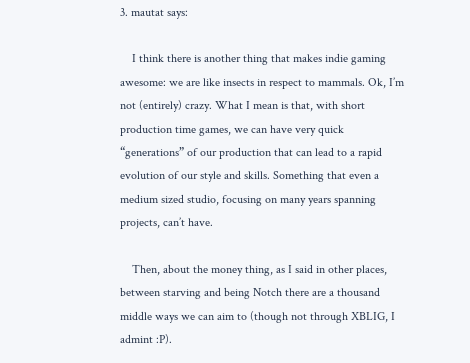3. mautat says:

    I think there is another thing that makes indie gaming awesome: we are like insects in respect to mammals. Ok, I’m not (entirely) crazy. What I mean is that, with short production time games, we can have very quick “generations” of our production that can lead to a rapid evolution of our style and skills. Something that even a medium sized studio, focusing on many years spanning projects, can’t have.

    Then, about the money thing, as I said in other places, between starving and being Notch there are a thousand middle ways we can aim to (though not through XBLIG, I admint :P).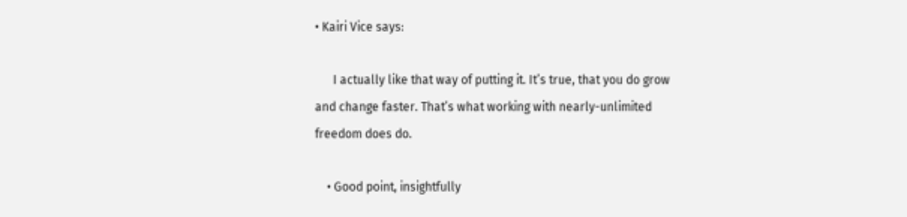• Kairi Vice says:

      I actually like that way of putting it. It’s true, that you do grow and change faster. That’s what working with nearly-unlimited freedom does do.

    • Good point, insightfully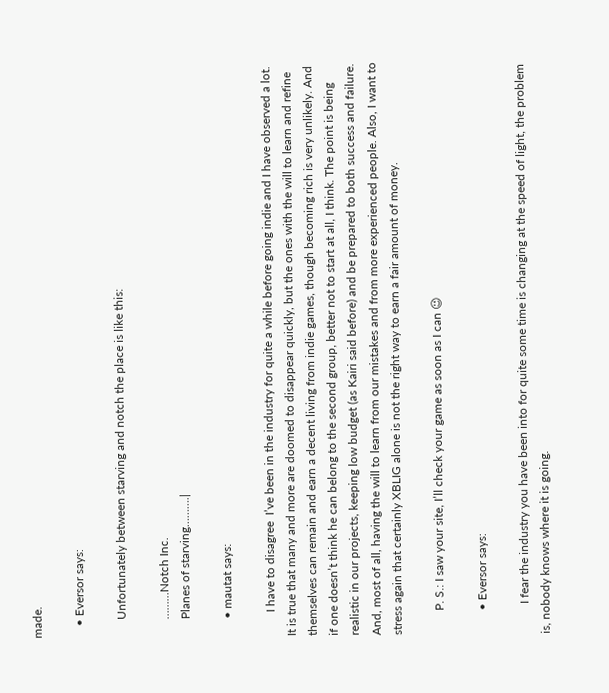made.

    • Eversor says:

      Unfortunately between starving and notch the place is like this:

      ………Notch Inc.
      Planes of starving……….|

      • mautat says:

        I have to disagree  I’ve been in the industry for quite a while before going indie and I have observed a lot. It is true that many and more are doomed to disappear quickly, but the ones with the will to learn and refine themselves can remain and earn a decent living from indie games, though becoming rich is very unlikely. And if one doesn’t think he can belong to the second group, better not to start at all, I think. The point is being realistic in our projects, keeping low budget (as Kairi said before) and be prepared to both success and failure. And, most of all, having the will to learn from our mistakes and from more experienced people. Also, I want to stress again that certainly XBLIG alone is not the right way to earn a fair amount of money.

        P. S.: I saw your site, I’ll check your game as soon as I can 😉

        • Eversor says:

          I fear the industry you have been into for quite some time is changing at the speed of light, the problem is, nobody knows where it is going.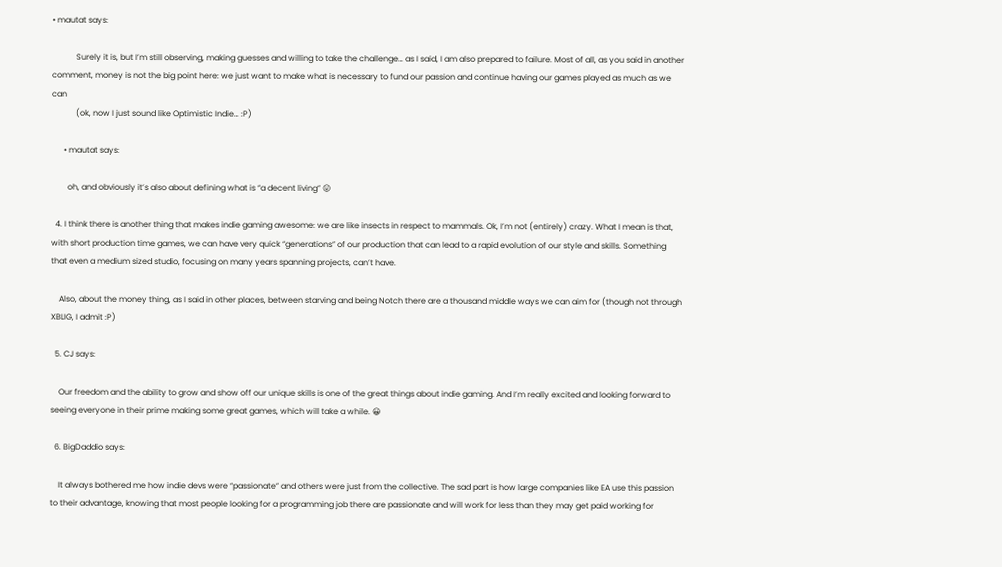• mautat says:

            Surely it is, but I’m still observing, making guesses and willing to take the challenge… as I said, I am also prepared to failure. Most of all, as you said in another comment, money is not the big point here: we just want to make what is necessary to fund our passion and continue having our games played as much as we can
            (ok, now I just sound like Optimistic Indie… :P)

      • mautat says:

        oh, and obviously it’s also about defining what is “a decent living” 😛

  4. I think there is another thing that makes indie gaming awesome: we are like insects in respect to mammals. Ok, I’m not (entirely) crazy. What I mean is that, with short production time games, we can have very quick “generations” of our production that can lead to a rapid evolution of our style and skills. Something that even a medium sized studio, focusing on many years spanning projects, can’t have.

    Also, about the money thing, as I said in other places, between starving and being Notch there are a thousand middle ways we can aim for (though not through XBLIG, I admit :P)

  5. CJ says:

    Our freedom and the ability to grow and show off our unique skills is one of the great things about indie gaming. And I’m really excited and looking forward to seeing everyone in their prime making some great games, which will take a while. 😀

  6. BigDaddio says:

    It always bothered me how indie devs were “passionate” and others were just from the collective. The sad part is how large companies like EA use this passion to their advantage, knowing that most people looking for a programming job there are passionate and will work for less than they may get paid working for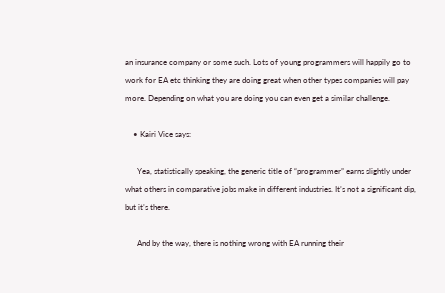an insurance company or some such. Lots of young programmers will happily go to work for EA etc thinking they are doing great when other types companies will pay more. Depending on what you are doing you can even get a similar challenge.

    • Kairi Vice says:

      Yea, statistically speaking, the generic title of “programmer” earns slightly under what others in comparative jobs make in different industries. It’s not a significant dip, but it’s there.

      And by the way, there is nothing wrong with EA running their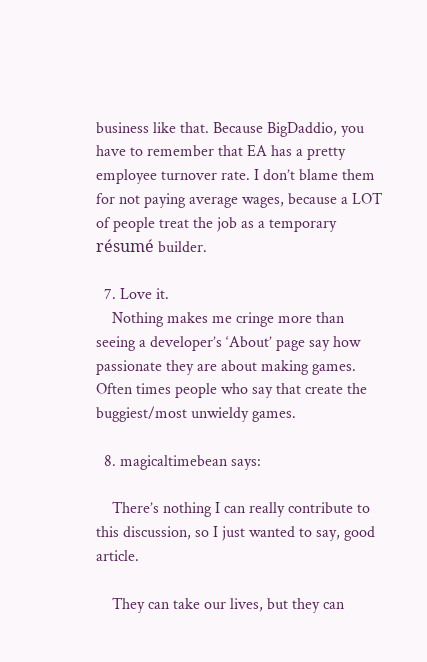business like that. Because BigDaddio, you have to remember that EA has a pretty employee turnover rate. I don’t blame them for not paying average wages, because a LOT of people treat the job as a temporary résumé builder.

  7. Love it.
    Nothing makes me cringe more than seeing a developer’s ‘About’ page say how passionate they are about making games. Often times people who say that create the buggiest/most unwieldy games.

  8. magicaltimebean says:

    There’s nothing I can really contribute to this discussion, so I just wanted to say, good article.

    They can take our lives, but they can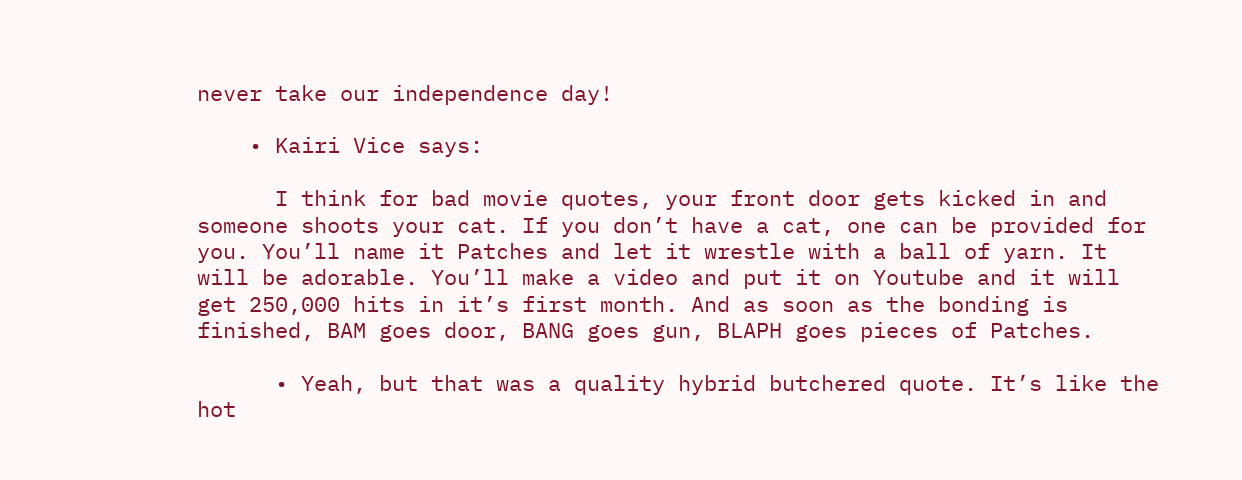never take our independence day!

    • Kairi Vice says:

      I think for bad movie quotes, your front door gets kicked in and someone shoots your cat. If you don’t have a cat, one can be provided for you. You’ll name it Patches and let it wrestle with a ball of yarn. It will be adorable. You’ll make a video and put it on Youtube and it will get 250,000 hits in it’s first month. And as soon as the bonding is finished, BAM goes door, BANG goes gun, BLAPH goes pieces of Patches.

      • Yeah, but that was a quality hybrid butchered quote. It’s like the hot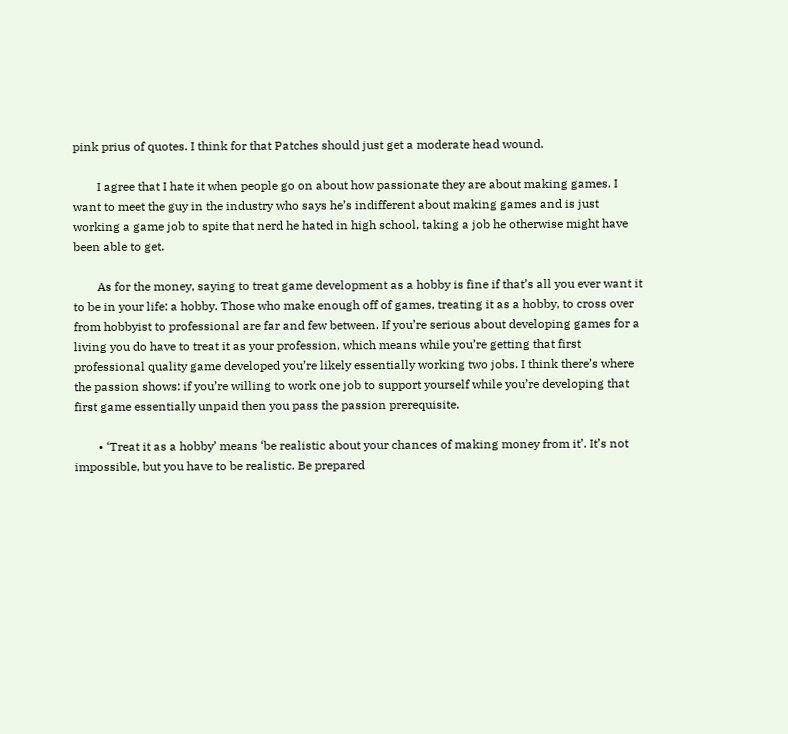pink prius of quotes. I think for that Patches should just get a moderate head wound.

        I agree that I hate it when people go on about how passionate they are about making games. I want to meet the guy in the industry who says he’s indifferent about making games and is just working a game job to spite that nerd he hated in high school, taking a job he otherwise might have been able to get.

        As for the money, saying to treat game development as a hobby is fine if that’s all you ever want it to be in your life: a hobby. Those who make enough off of games, treating it as a hobby, to cross over from hobbyist to professional are far and few between. If you’re serious about developing games for a living you do have to treat it as your profession, which means while you’re getting that first professional quality game developed you’re likely essentially working two jobs. I think there’s where the passion shows: if you’re willing to work one job to support yourself while you’re developing that first game essentially unpaid then you pass the passion prerequisite.

        • ‘Treat it as a hobby’ means ‘be realistic about your chances of making money from it’. It’s not impossible, but you have to be realistic. Be prepared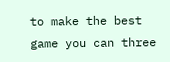to make the best game you can three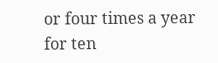or four times a year for ten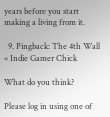years before you start making a living from it.

  9. Pingback: The 4th Wall « Indie Gamer Chick

What do you think?

Please log in using one of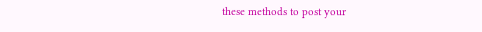these methods to post your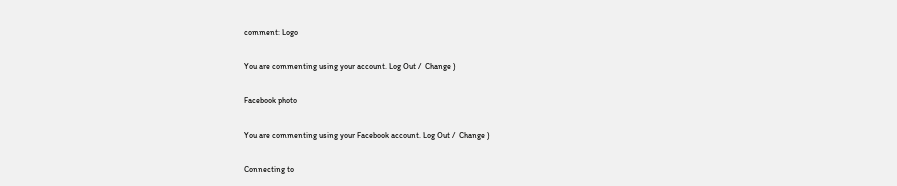comment: Logo

You are commenting using your account. Log Out /  Change )

Facebook photo

You are commenting using your Facebook account. Log Out /  Change )

Connecting to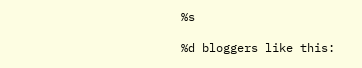%s

%d bloggers like this: